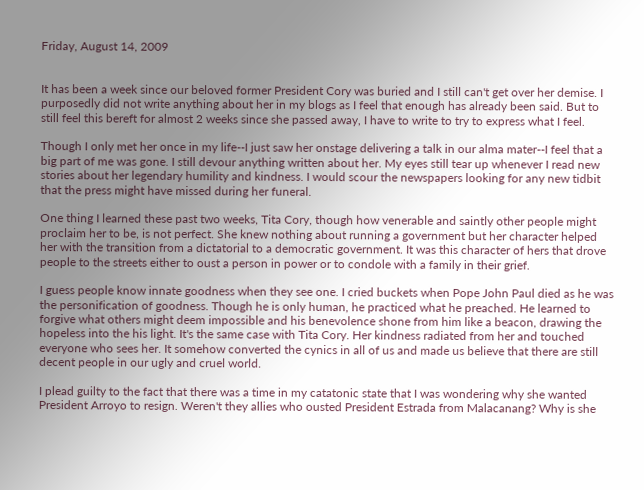Friday, August 14, 2009


It has been a week since our beloved former President Cory was buried and I still can't get over her demise. I purposedly did not write anything about her in my blogs as I feel that enough has already been said. But to still feel this bereft for almost 2 weeks since she passed away, I have to write to try to express what I feel.

Though I only met her once in my life--I just saw her onstage delivering a talk in our alma mater--I feel that a big part of me was gone. I still devour anything written about her. My eyes still tear up whenever I read new stories about her legendary humility and kindness. I would scour the newspapers looking for any new tidbit that the press might have missed during her funeral.

One thing I learned these past two weeks, Tita Cory, though how venerable and saintly other people might proclaim her to be, is not perfect. She knew nothing about running a government but her character helped her with the transition from a dictatorial to a democratic government. It was this character of hers that drove people to the streets either to oust a person in power or to condole with a family in their grief.

I guess people know innate goodness when they see one. I cried buckets when Pope John Paul died as he was the personification of goodness. Though he is only human, he practiced what he preached. He learned to forgive what others might deem impossible and his benevolence shone from him like a beacon, drawing the hopeless into the his light. It's the same case with Tita Cory. Her kindness radiated from her and touched everyone who sees her. It somehow converted the cynics in all of us and made us believe that there are still decent people in our ugly and cruel world.

I plead guilty to the fact that there was a time in my catatonic state that I was wondering why she wanted President Arroyo to resign. Weren't they allies who ousted President Estrada from Malacanang? Why is she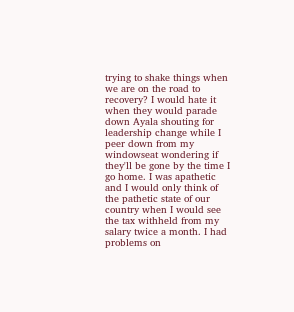trying to shake things when we are on the road to recovery? I would hate it when they would parade down Ayala shouting for leadership change while I peer down from my windowseat wondering if they'll be gone by the time I go home. I was apathetic and I would only think of the pathetic state of our country when I would see the tax withheld from my salary twice a month. I had problems on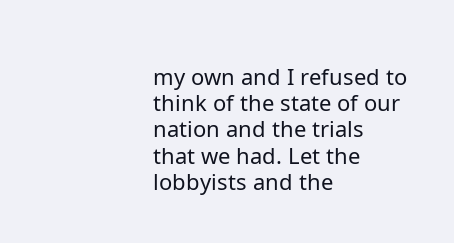my own and I refused to think of the state of our nation and the trials that we had. Let the lobbyists and the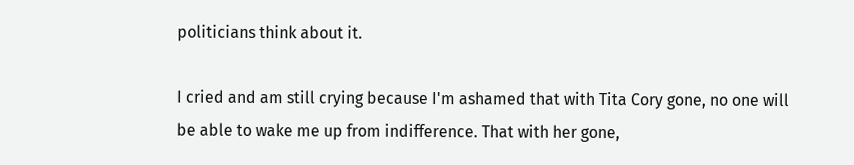politicians think about it.

I cried and am still crying because I'm ashamed that with Tita Cory gone, no one will be able to wake me up from indifference. That with her gone,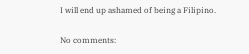I will end up ashamed of being a Filipino.

No comments: